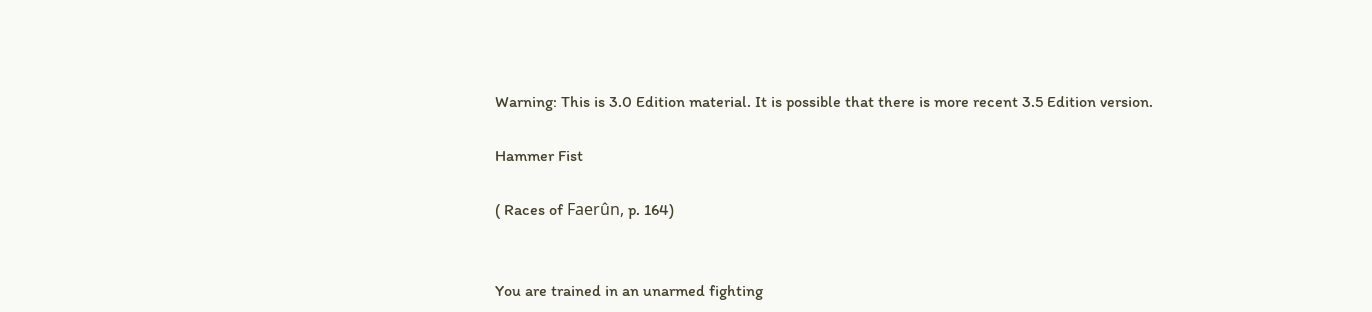Warning: This is 3.0 Edition material. It is possible that there is more recent 3.5 Edition version.

Hammer Fist

( Races of Faerûn, p. 164)


You are trained in an unarmed fighting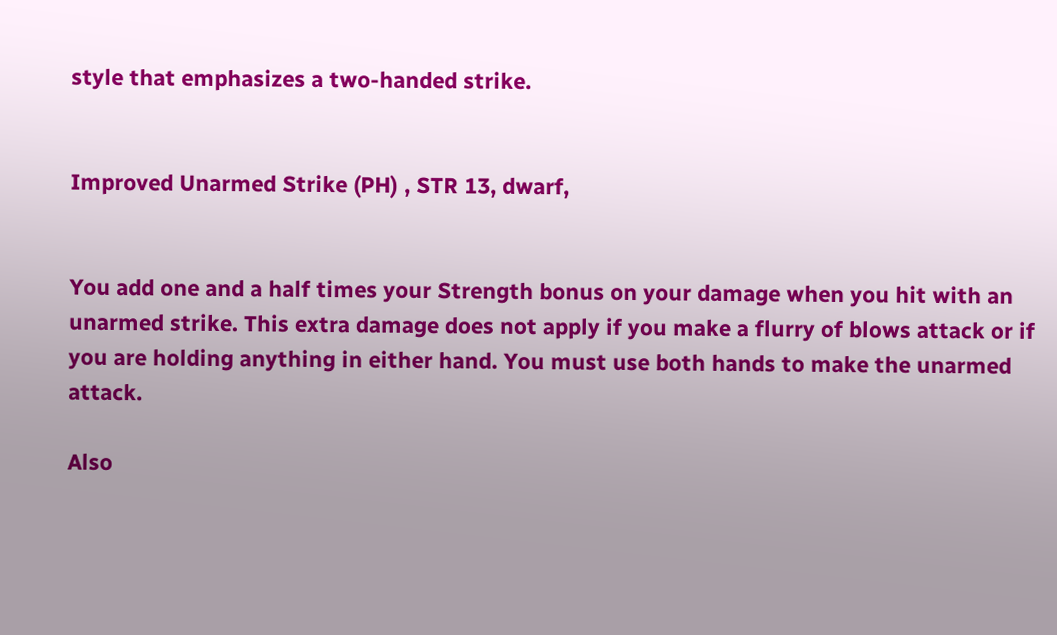style that emphasizes a two-handed strike.


Improved Unarmed Strike (PH) , STR 13, dwarf,


You add one and a half times your Strength bonus on your damage when you hit with an unarmed strike. This extra damage does not apply if you make a flurry of blows attack or if you are holding anything in either hand. You must use both hands to make the unarmed attack.

Also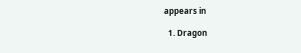appears in

  1. Dragon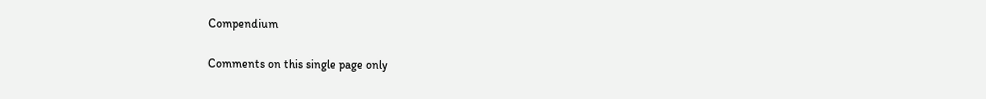Compendium

Comments on this single page only